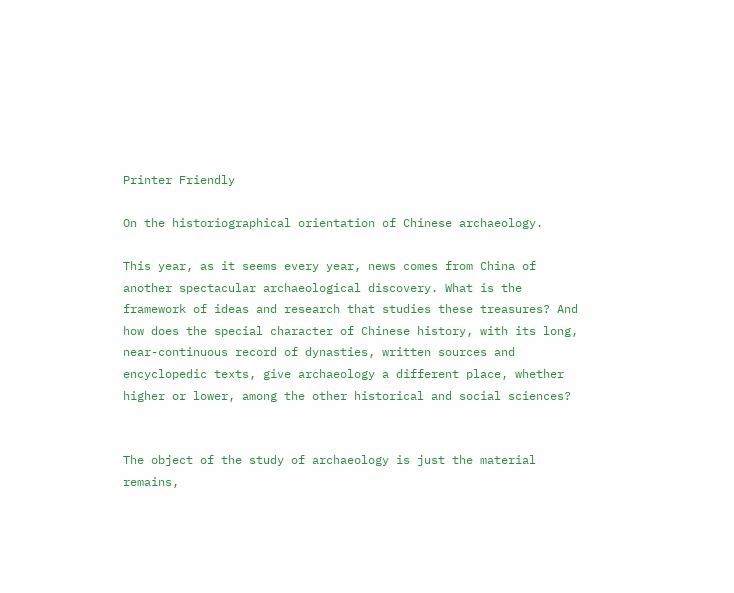Printer Friendly

On the historiographical orientation of Chinese archaeology.

This year, as it seems every year, news comes from China of another spectacular archaeological discovery. What is the framework of ideas and research that studies these treasures? And how does the special character of Chinese history, with its long, near-continuous record of dynasties, written sources and encyclopedic texts, give archaeology a different place, whether higher or lower, among the other historical and social sciences?


The object of the study of archaeology is just the material remains,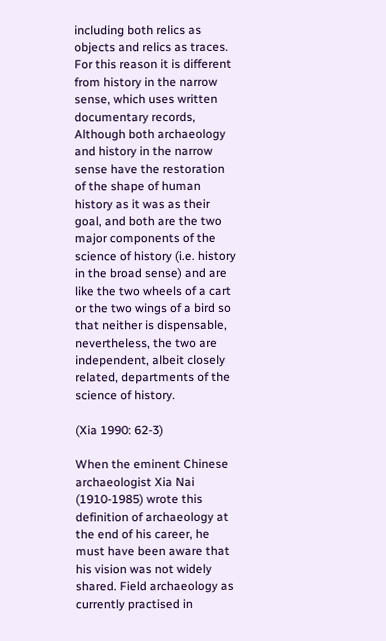including both relics as objects and relics as traces. For this reason it is different from history in the narrow sense, which uses written documentary records, Although both archaeology and history in the narrow sense have the restoration of the shape of human history as it was as their goal, and both are the two major components of the science of history (i.e. history in the broad sense) and are like the two wheels of a cart or the two wings of a bird so that neither is dispensable, nevertheless, the two are independent, albeit closely related, departments of the science of history.

(Xia 1990: 62-3)

When the eminent Chinese archaeologist Xia Nai (1910-1985) wrote this definition of archaeology at the end of his career, he must have been aware that his vision was not widely shared. Field archaeology as currently practised in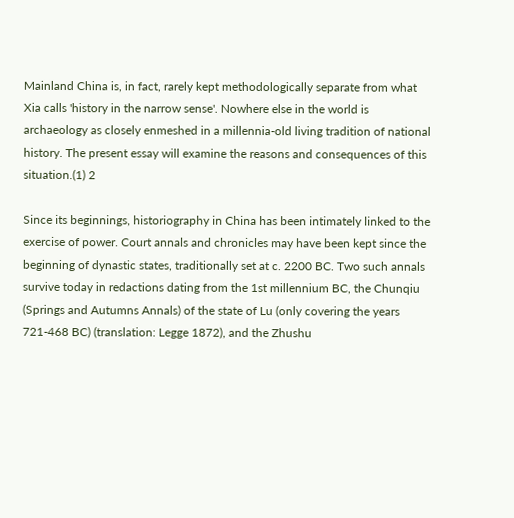Mainland China is, in fact, rarely kept methodologically separate from what Xia calls 'history in the narrow sense'. Nowhere else in the world is archaeology as closely enmeshed in a millennia-old living tradition of national history. The present essay will examine the reasons and consequences of this situation.(1) 2

Since its beginnings, historiography in China has been intimately linked to the exercise of power. Court annals and chronicles may have been kept since the beginning of dynastic states, traditionally set at c. 2200 BC. Two such annals survive today in redactions dating from the 1st millennium BC, the Chunqiu (Springs and Autumns Annals) of the state of Lu (only covering the years 721-468 BC) (translation: Legge 1872), and the Zhushu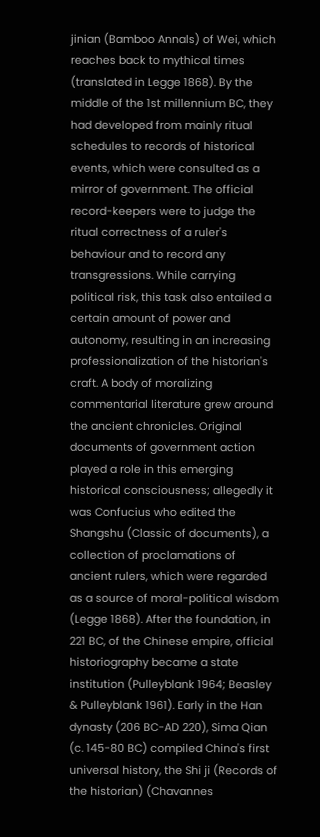jinian (Bamboo Annals) of Wei, which reaches back to mythical times (translated in Legge 1868). By the middle of the 1st millennium BC, they had developed from mainly ritual schedules to records of historical events, which were consulted as a mirror of government. The official record-keepers were to judge the ritual correctness of a ruler's behaviour and to record any transgressions. While carrying political risk, this task also entailed a certain amount of power and autonomy, resulting in an increasing professionalization of the historian's craft. A body of moralizing commentarial literature grew around the ancient chronicles. Original documents of government action played a role in this emerging historical consciousness; allegedly it was Confucius who edited the Shangshu (Classic of documents), a collection of proclamations of ancient rulers, which were regarded as a source of moral-political wisdom (Legge 1868). After the foundation, in 221 BC, of the Chinese empire, official historiography became a state institution (Pulleyblank 1964; Beasley & Pulleyblank 1961). Early in the Han dynasty (206 BC-AD 220), Sima Qian (c. 145-80 BC) compiled China's first universal history, the Shi ji (Records of the historian) (Chavannes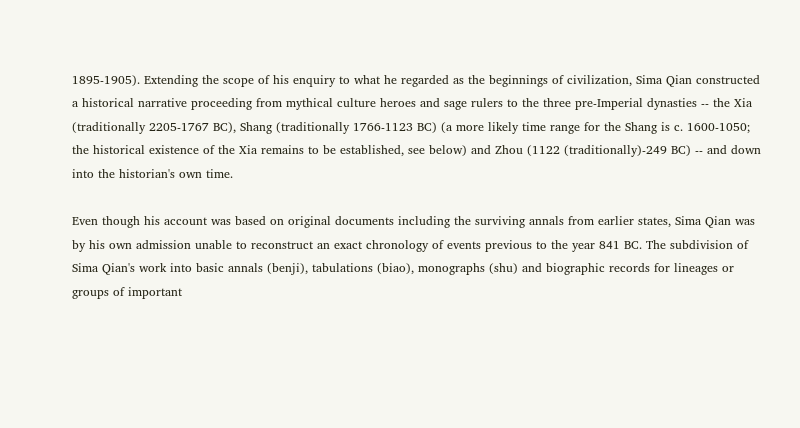1895-1905). Extending the scope of his enquiry to what he regarded as the beginnings of civilization, Sima Qian constructed a historical narrative proceeding from mythical culture heroes and sage rulers to the three pre-Imperial dynasties -- the Xia (traditionally 2205-1767 BC), Shang (traditionally 1766-1123 BC) (a more likely time range for the Shang is c. 1600-1050; the historical existence of the Xia remains to be established, see below) and Zhou (1122 (traditionally)-249 BC) -- and down into the historian's own time.

Even though his account was based on original documents including the surviving annals from earlier states, Sima Qian was by his own admission unable to reconstruct an exact chronology of events previous to the year 841 BC. The subdivision of Sima Qian's work into basic annals (benji), tabulations (biao), monographs (shu) and biographic records for lineages or groups of important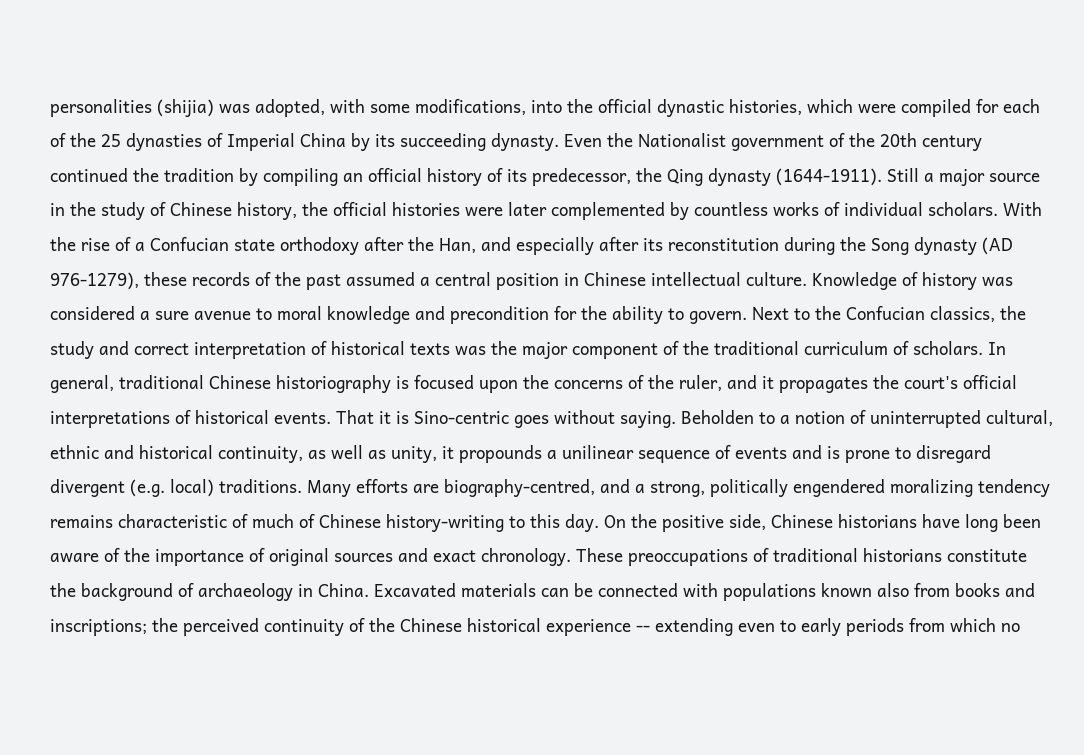personalities (shijia) was adopted, with some modifications, into the official dynastic histories, which were compiled for each of the 25 dynasties of Imperial China by its succeeding dynasty. Even the Nationalist government of the 20th century continued the tradition by compiling an official history of its predecessor, the Qing dynasty (1644-1911). Still a major source in the study of Chinese history, the official histories were later complemented by countless works of individual scholars. With the rise of a Confucian state orthodoxy after the Han, and especially after its reconstitution during the Song dynasty (AD 976-1279), these records of the past assumed a central position in Chinese intellectual culture. Knowledge of history was considered a sure avenue to moral knowledge and precondition for the ability to govern. Next to the Confucian classics, the study and correct interpretation of historical texts was the major component of the traditional curriculum of scholars. In general, traditional Chinese historiography is focused upon the concerns of the ruler, and it propagates the court's official interpretations of historical events. That it is Sino-centric goes without saying. Beholden to a notion of uninterrupted cultural, ethnic and historical continuity, as well as unity, it propounds a unilinear sequence of events and is prone to disregard divergent (e.g. local) traditions. Many efforts are biography-centred, and a strong, politically engendered moralizing tendency remains characteristic of much of Chinese history-writing to this day. On the positive side, Chinese historians have long been aware of the importance of original sources and exact chronology. These preoccupations of traditional historians constitute the background of archaeology in China. Excavated materials can be connected with populations known also from books and inscriptions; the perceived continuity of the Chinese historical experience -- extending even to early periods from which no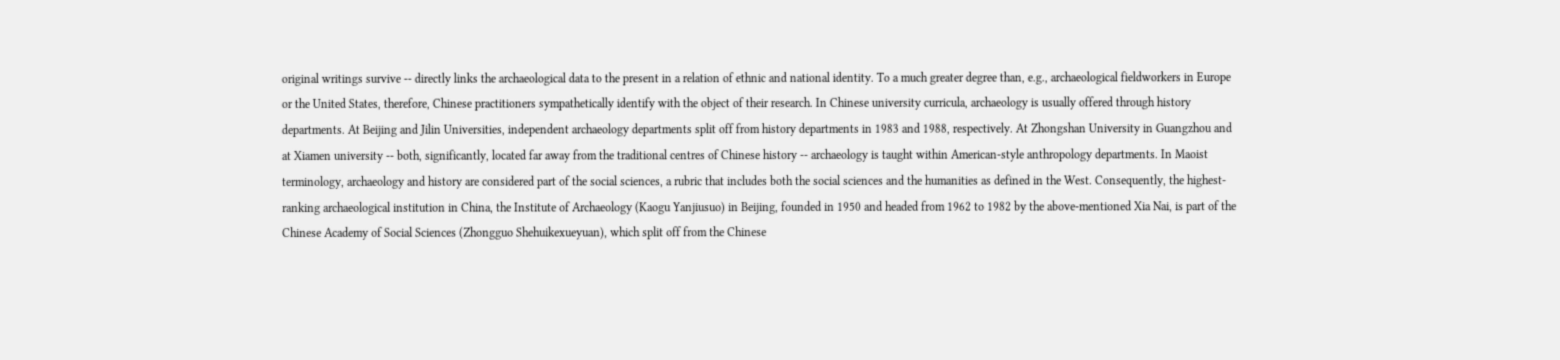original writings survive -- directly links the archaeological data to the present in a relation of ethnic and national identity. To a much greater degree than, e.g., archaeological fieldworkers in Europe or the United States, therefore, Chinese practitioners sympathetically identify with the object of their research. In Chinese university curricula, archaeology is usually offered through history departments. At Beijing and Jilin Universities, independent archaeology departments split off from history departments in 1983 and 1988, respectively. At Zhongshan University in Guangzhou and at Xiamen university -- both, significantly, located far away from the traditional centres of Chinese history -- archaeology is taught within American-style anthropology departments. In Maoist terminology, archaeology and history are considered part of the social sciences, a rubric that includes both the social sciences and the humanities as defined in the West. Consequently, the highest-ranking archaeological institution in China, the Institute of Archaeology (Kaogu Yanjiusuo) in Beijing, founded in 1950 and headed from 1962 to 1982 by the above-mentioned Xia Nai, is part of the Chinese Academy of Social Sciences (Zhongguo Shehuikexueyuan), which split off from the Chinese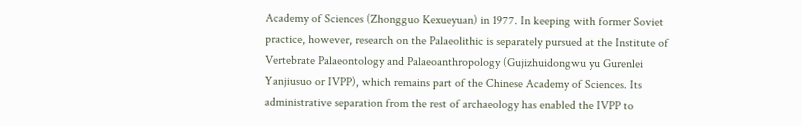Academy of Sciences (Zhongguo Kexueyuan) in 1977. In keeping with former Soviet practice, however, research on the Palaeolithic is separately pursued at the Institute of Vertebrate Palaeontology and Palaeoanthropology (Gujizhuidongwu yu Gurenlei Yanjiusuo or IVPP), which remains part of the Chinese Academy of Sciences. Its administrative separation from the rest of archaeology has enabled the IVPP to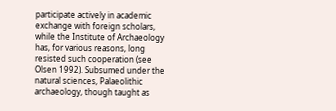participate actively in academic exchange with foreign scholars, while the Institute of Archaeology has, for various reasons, long resisted such cooperation (see Olsen 1992). Subsumed under the natural sciences, Palaeolithic archaeology, though taught as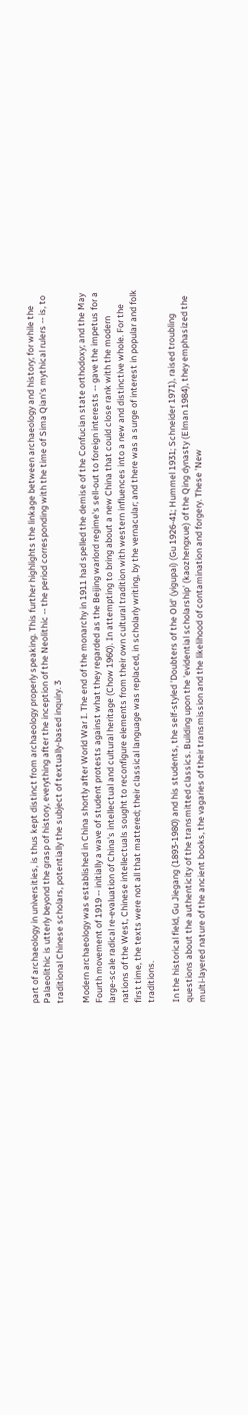part of archaeology in universities, is thus kept distinct from archaeology properly speaking. This further highlights the linkage between archaeology and history; for while the Palaeolithic is utterly beyond the grasp of history, everything after the inception of the Neolithic -- the period corresponding with the time of Sima Qian's mythical rulers -- is, to traditional Chinese scholars, potentially the subject of textually-based inquiry. 3

Modern archaeology was established in China shortly after World War I. The end of the monarchy in 1911 had spelled the demise of the Confucian state orthodoxy; and the May Fourth movement of 1919 -- initially a wave of student protests against what they regarded as the Beijing warlord regime's sell-out to foreign interests -- gave the impetus for a large-scale radical re-evaluation of China's intellectual and cultural heritage (Chow 1960). In attempting to bring about a new China that could close rank with the modern nations of the West, Chinese intellectuals sought to reconfigure elements from their own cultural tradition with western influences into a new and distinctive whole. For the first time, the texts were not all that mattered; their classical language was replaced, in scholarly writing, by the vernacular; and there was a surge of interest in popular and folk traditions.

In the historical field, Gu Jiegang (1893-1980) and his students, the self-styled 'Doubters of the Old' (yigupai) (Gu 1926-41; Hummel 1931; Schneider 1971), raised troubling questions about the authenticity of the transmitted classics. Building upon the 'evidential scholarship' (kaozhengxue) of the Qing dynasty (Elman 1984), they emphasized the multi-layered nature of the ancient books, the vagaries of their transmission and the likelihood of contamination and forgery. These 'New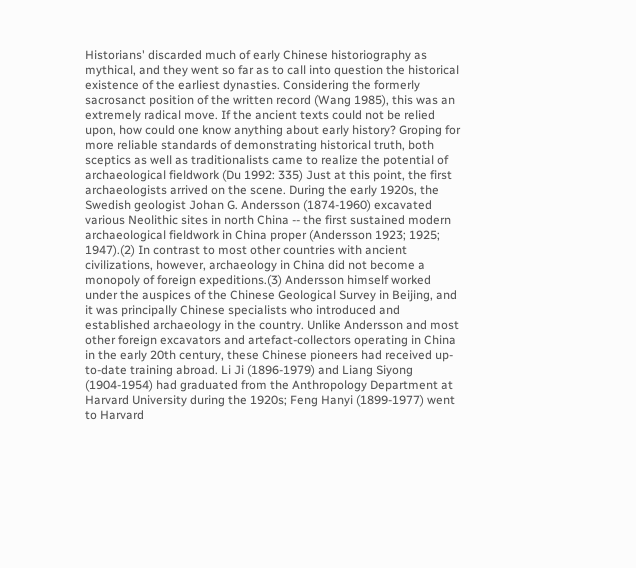Historians' discarded much of early Chinese historiography as mythical, and they went so far as to call into question the historical existence of the earliest dynasties. Considering the formerly sacrosanct position of the written record (Wang 1985), this was an extremely radical move. If the ancient texts could not be relied upon, how could one know anything about early history? Groping for more reliable standards of demonstrating historical truth, both sceptics as well as traditionalists came to realize the potential of archaeological fieldwork (Du 1992: 335) Just at this point, the first archaeologists arrived on the scene. During the early 1920s, the Swedish geologist Johan G. Andersson (1874-1960) excavated various Neolithic sites in north China -- the first sustained modern archaeological fieldwork in China proper (Andersson 1923; 1925; 1947).(2) In contrast to most other countries with ancient civilizations, however, archaeology in China did not become a monopoly of foreign expeditions.(3) Andersson himself worked under the auspices of the Chinese Geological Survey in Beijing, and it was principally Chinese specialists who introduced and established archaeology in the country. Unlike Andersson and most other foreign excavators and artefact-collectors operating in China in the early 20th century, these Chinese pioneers had received up-to-date training abroad. Li Ji (1896-1979) and Liang Siyong (1904-1954) had graduated from the Anthropology Department at Harvard University during the 1920s; Feng Hanyi (1899-1977) went to Harvard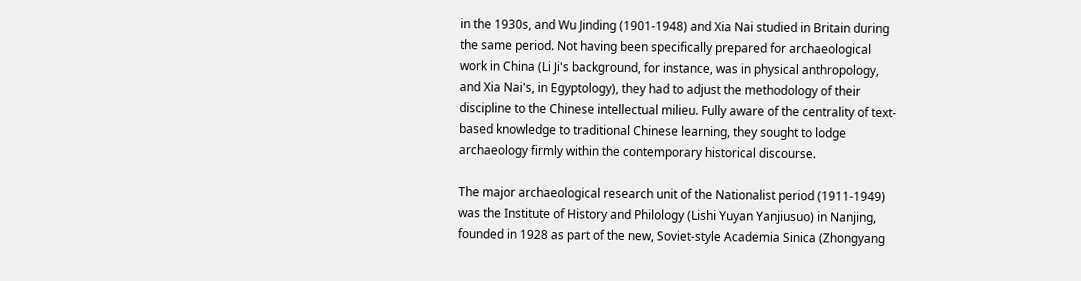in the 1930s, and Wu Jinding (1901-1948) and Xia Nai studied in Britain during the same period. Not having been specifically prepared for archaeological work in China (Li Ji's background, for instance, was in physical anthropology, and Xia Nai's, in Egyptology), they had to adjust the methodology of their discipline to the Chinese intellectual milieu. Fully aware of the centrality of text-based knowledge to traditional Chinese learning, they sought to lodge archaeology firmly within the contemporary historical discourse.

The major archaeological research unit of the Nationalist period (1911-1949) was the Institute of History and Philology (Lishi Yuyan Yanjiusuo) in Nanjing, founded in 1928 as part of the new, Soviet-style Academia Sinica (Zhongyang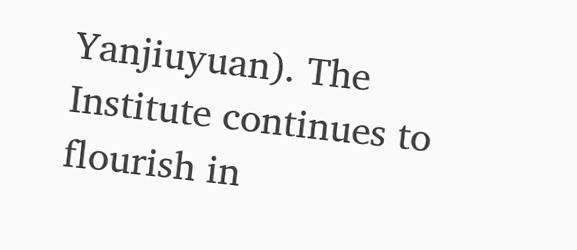Yanjiuyuan). The Institute continues to flourish in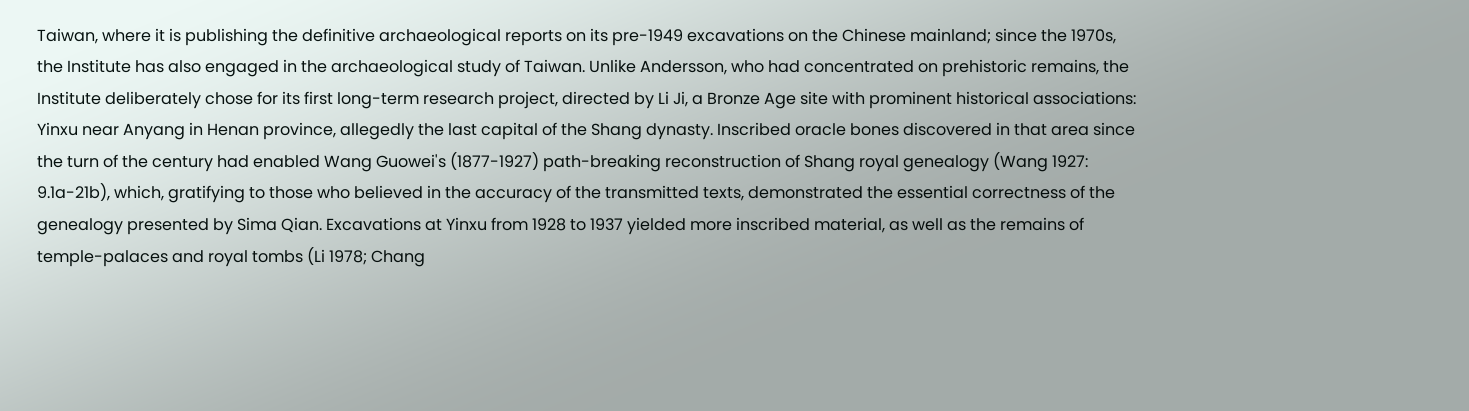Taiwan, where it is publishing the definitive archaeological reports on its pre-1949 excavations on the Chinese mainland; since the 1970s, the Institute has also engaged in the archaeological study of Taiwan. Unlike Andersson, who had concentrated on prehistoric remains, the Institute deliberately chose for its first long-term research project, directed by Li Ji, a Bronze Age site with prominent historical associations: Yinxu near Anyang in Henan province, allegedly the last capital of the Shang dynasty. Inscribed oracle bones discovered in that area since the turn of the century had enabled Wang Guowei's (1877-1927) path-breaking reconstruction of Shang royal genealogy (Wang 1927: 9.1a-21b), which, gratifying to those who believed in the accuracy of the transmitted texts, demonstrated the essential correctness of the genealogy presented by Sima Qian. Excavations at Yinxu from 1928 to 1937 yielded more inscribed material, as well as the remains of temple-palaces and royal tombs (Li 1978; Chang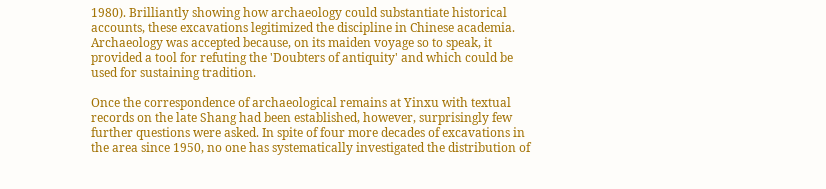1980). Brilliantly showing how archaeology could substantiate historical accounts, these excavations legitimized the discipline in Chinese academia. Archaeology was accepted because, on its maiden voyage so to speak, it provided a tool for refuting the 'Doubters of antiquity' and which could be used for sustaining tradition.

Once the correspondence of archaeological remains at Yinxu with textual records on the late Shang had been established, however, surprisingly few further questions were asked. In spite of four more decades of excavations in the area since 1950, no one has systematically investigated the distribution of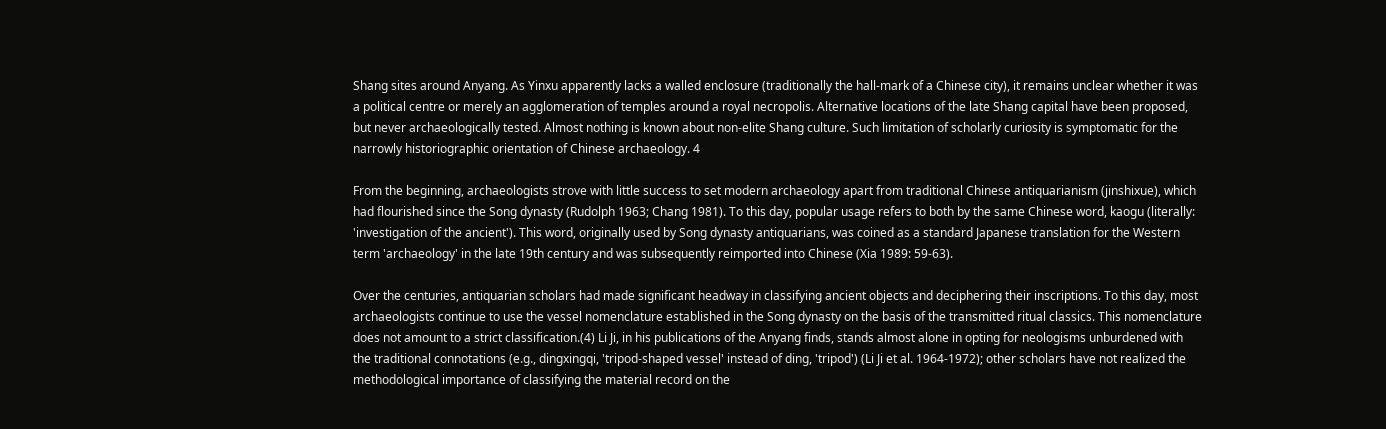Shang sites around Anyang. As Yinxu apparently lacks a walled enclosure (traditionally the hall-mark of a Chinese city), it remains unclear whether it was a political centre or merely an agglomeration of temples around a royal necropolis. Alternative locations of the late Shang capital have been proposed, but never archaeologically tested. Almost nothing is known about non-elite Shang culture. Such limitation of scholarly curiosity is symptomatic for the narrowly historiographic orientation of Chinese archaeology. 4

From the beginning, archaeologists strove with little success to set modern archaeology apart from traditional Chinese antiquarianism (jinshixue), which had flourished since the Song dynasty (Rudolph 1963; Chang 1981). To this day, popular usage refers to both by the same Chinese word, kaogu (literally: 'investigation of the ancient'). This word, originally used by Song dynasty antiquarians, was coined as a standard Japanese translation for the Western term 'archaeology' in the late 19th century and was subsequently reimported into Chinese (Xia 1989: 59-63).

Over the centuries, antiquarian scholars had made significant headway in classifying ancient objects and deciphering their inscriptions. To this day, most archaeologists continue to use the vessel nomenclature established in the Song dynasty on the basis of the transmitted ritual classics. This nomenclature does not amount to a strict classification.(4) Li Ji, in his publications of the Anyang finds, stands almost alone in opting for neologisms unburdened with the traditional connotations (e.g., dingxingqi, 'tripod-shaped vessel' instead of ding, 'tripod') (Li Ji et al. 1964-1972); other scholars have not realized the methodological importance of classifying the material record on the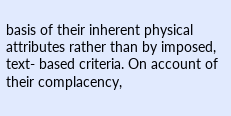basis of their inherent physical attributes rather than by imposed, text- based criteria. On account of their complacency,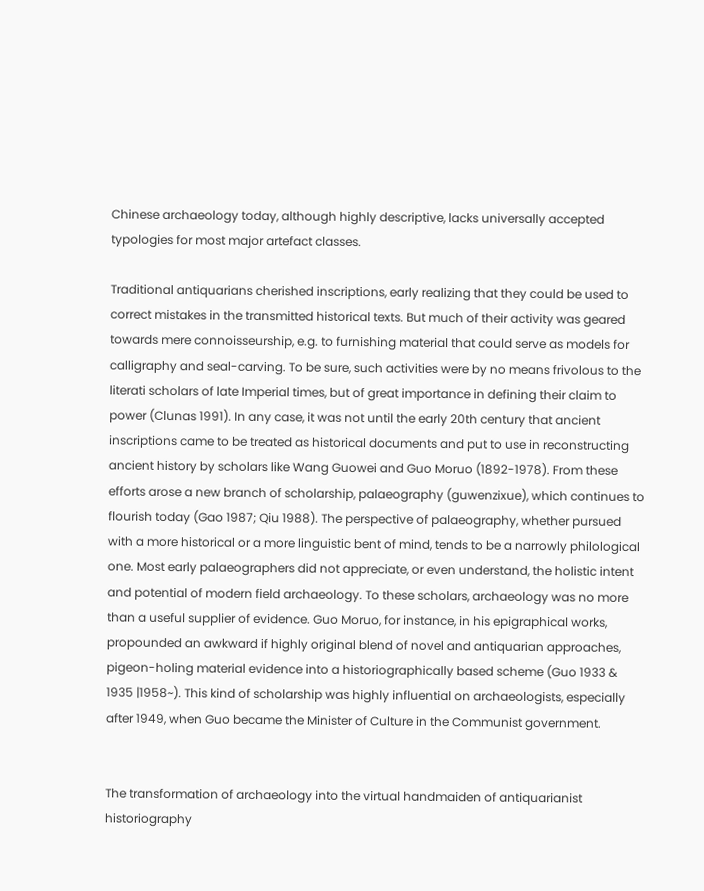Chinese archaeology today, although highly descriptive, lacks universally accepted typologies for most major artefact classes.

Traditional antiquarians cherished inscriptions, early realizing that they could be used to correct mistakes in the transmitted historical texts. But much of their activity was geared towards mere connoisseurship, e.g. to furnishing material that could serve as models for calligraphy and seal-carving. To be sure, such activities were by no means frivolous to the literati scholars of late Imperial times, but of great importance in defining their claim to power (Clunas 1991). In any case, it was not until the early 20th century that ancient inscriptions came to be treated as historical documents and put to use in reconstructing ancient history by scholars like Wang Guowei and Guo Moruo (1892-1978). From these efforts arose a new branch of scholarship, palaeography (guwenzixue), which continues to flourish today (Gao 1987; Qiu 1988). The perspective of palaeography, whether pursued with a more historical or a more linguistic bent of mind, tends to be a narrowly philological one. Most early palaeographers did not appreciate, or even understand, the holistic intent and potential of modern field archaeology. To these scholars, archaeology was no more than a useful supplier of evidence. Guo Moruo, for instance, in his epigraphical works, propounded an awkward if highly original blend of novel and antiquarian approaches, pigeon-holing material evidence into a historiographically based scheme (Guo 1933 & 1935 |1958~). This kind of scholarship was highly influential on archaeologists, especially after 1949, when Guo became the Minister of Culture in the Communist government.


The transformation of archaeology into the virtual handmaiden of antiquarianist historiography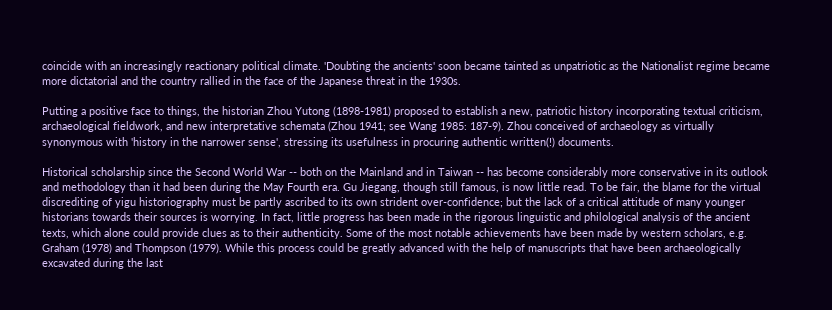coincide with an increasingly reactionary political climate. 'Doubting the ancients' soon became tainted as unpatriotic as the Nationalist regime became more dictatorial and the country rallied in the face of the Japanese threat in the 1930s.

Putting a positive face to things, the historian Zhou Yutong (1898-1981) proposed to establish a new, patriotic history incorporating textual criticism, archaeological fieldwork, and new interpretative schemata (Zhou 1941; see Wang 1985: 187-9). Zhou conceived of archaeology as virtually synonymous with 'history in the narrower sense', stressing its usefulness in procuring authentic written(!) documents.

Historical scholarship since the Second World War -- both on the Mainland and in Taiwan -- has become considerably more conservative in its outlook and methodology than it had been during the May Fourth era. Gu Jiegang, though still famous, is now little read. To be fair, the blame for the virtual discrediting of yigu historiography must be partly ascribed to its own strident over-confidence; but the lack of a critical attitude of many younger historians towards their sources is worrying. In fact, little progress has been made in the rigorous linguistic and philological analysis of the ancient texts, which alone could provide clues as to their authenticity. Some of the most notable achievements have been made by western scholars, e.g. Graham (1978) and Thompson (1979). While this process could be greatly advanced with the help of manuscripts that have been archaeologically excavated during the last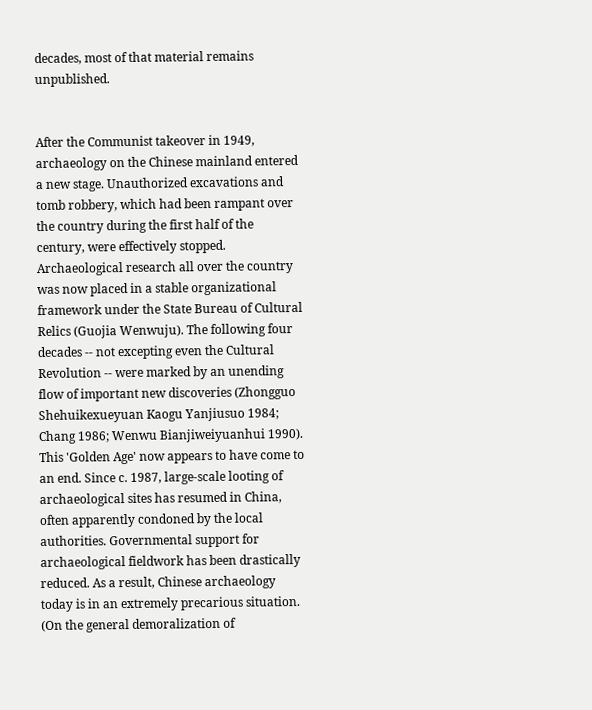decades, most of that material remains unpublished.


After the Communist takeover in 1949, archaeology on the Chinese mainland entered a new stage. Unauthorized excavations and tomb robbery, which had been rampant over the country during the first half of the century, were effectively stopped. Archaeological research all over the country was now placed in a stable organizational framework under the State Bureau of Cultural Relics (Guojia Wenwuju). The following four decades -- not excepting even the Cultural Revolution -- were marked by an unending flow of important new discoveries (Zhongguo Shehuikexueyuan Kaogu Yanjiusuo 1984; Chang 1986; Wenwu Bianjiweiyuanhui 1990). This 'Golden Age' now appears to have come to an end. Since c. 1987, large-scale looting of archaeological sites has resumed in China, often apparently condoned by the local authorities. Governmental support for archaeological fieldwork has been drastically reduced. As a result, Chinese archaeology today is in an extremely precarious situation. (On the general demoralization of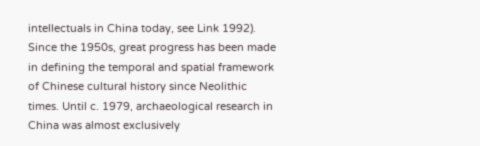intellectuals in China today, see Link 1992). Since the 1950s, great progress has been made in defining the temporal and spatial framework of Chinese cultural history since Neolithic times. Until c. 1979, archaeological research in China was almost exclusively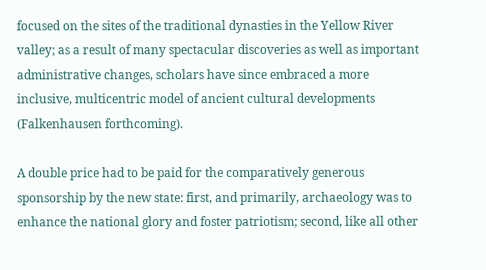focused on the sites of the traditional dynasties in the Yellow River valley; as a result of many spectacular discoveries as well as important administrative changes, scholars have since embraced a more inclusive, multicentric model of ancient cultural developments (Falkenhausen forthcoming).

A double price had to be paid for the comparatively generous sponsorship by the new state: first, and primarily, archaeology was to enhance the national glory and foster patriotism; second, like all other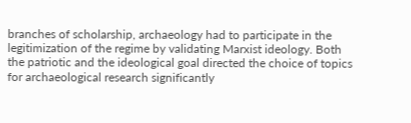branches of scholarship, archaeology had to participate in the legitimization of the regime by validating Marxist ideology. Both the patriotic and the ideological goal directed the choice of topics for archaeological research significantly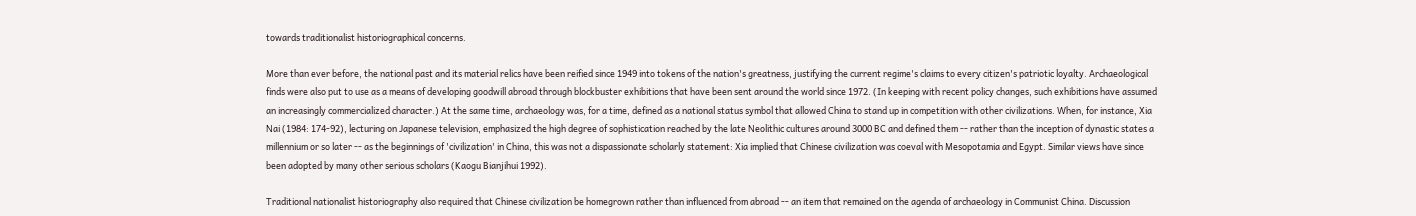towards traditionalist historiographical concerns.

More than ever before, the national past and its material relics have been reified since 1949 into tokens of the nation's greatness, justifying the current regime's claims to every citizen's patriotic loyalty. Archaeological finds were also put to use as a means of developing goodwill abroad through blockbuster exhibitions that have been sent around the world since 1972. (In keeping with recent policy changes, such exhibitions have assumed an increasingly commercialized character.) At the same time, archaeology was, for a time, defined as a national status symbol that allowed China to stand up in competition with other civilizations. When, for instance, Xia Nai (1984: 174-92), lecturing on Japanese television, emphasized the high degree of sophistication reached by the late Neolithic cultures around 3000 BC and defined them -- rather than the inception of dynastic states a millennium or so later -- as the beginnings of 'civilization' in China, this was not a dispassionate scholarly statement: Xia implied that Chinese civilization was coeval with Mesopotamia and Egypt. Similar views have since been adopted by many other serious scholars (Kaogu Bianjihui 1992).

Traditional nationalist historiography also required that Chinese civilization be homegrown rather than influenced from abroad -- an item that remained on the agenda of archaeology in Communist China. Discussion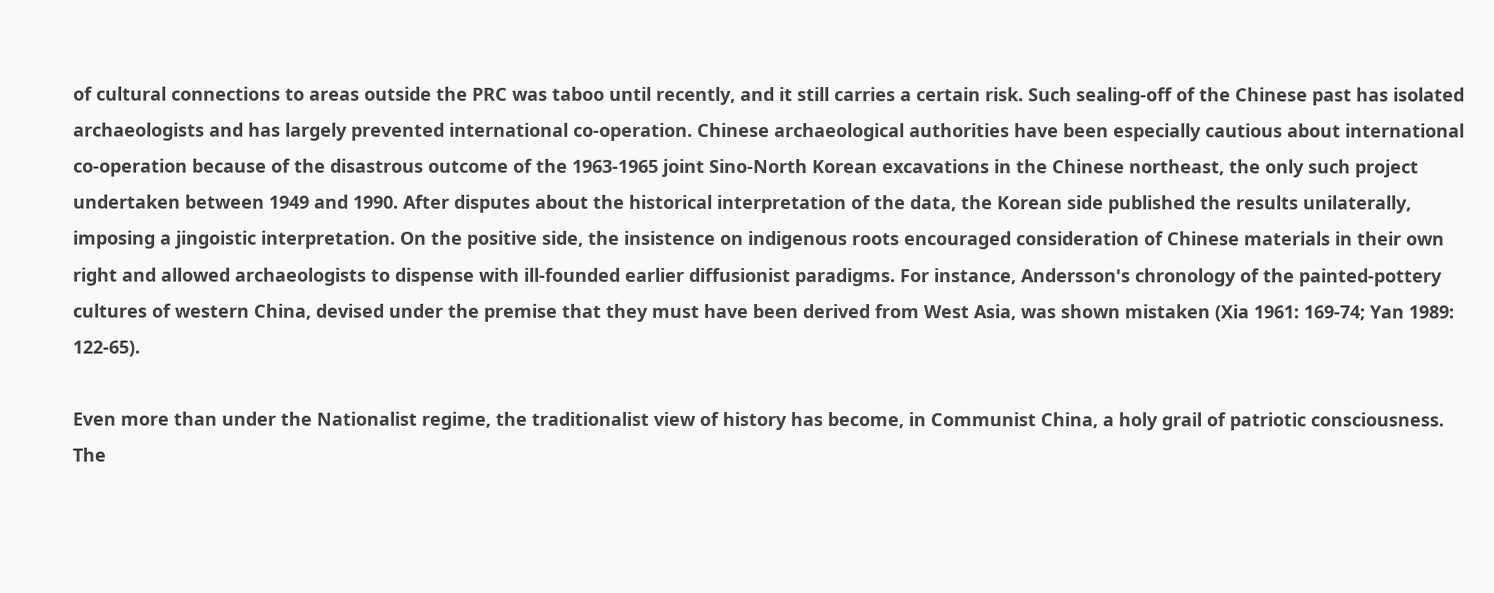of cultural connections to areas outside the PRC was taboo until recently, and it still carries a certain risk. Such sealing-off of the Chinese past has isolated archaeologists and has largely prevented international co-operation. Chinese archaeological authorities have been especially cautious about international co-operation because of the disastrous outcome of the 1963-1965 joint Sino-North Korean excavations in the Chinese northeast, the only such project undertaken between 1949 and 1990. After disputes about the historical interpretation of the data, the Korean side published the results unilaterally, imposing a jingoistic interpretation. On the positive side, the insistence on indigenous roots encouraged consideration of Chinese materials in their own right and allowed archaeologists to dispense with ill-founded earlier diffusionist paradigms. For instance, Andersson's chronology of the painted-pottery cultures of western China, devised under the premise that they must have been derived from West Asia, was shown mistaken (Xia 1961: 169-74; Yan 1989: 122-65).

Even more than under the Nationalist regime, the traditionalist view of history has become, in Communist China, a holy grail of patriotic consciousness. The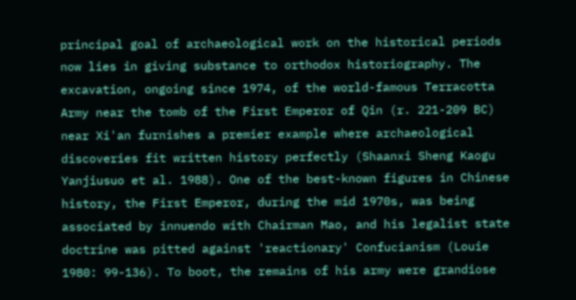principal goal of archaeological work on the historical periods now lies in giving substance to orthodox historiography. The excavation, ongoing since 1974, of the world-famous Terracotta Army near the tomb of the First Emperor of Qin (r. 221-209 BC) near Xi'an furnishes a premier example where archaeological discoveries fit written history perfectly (Shaanxi Sheng Kaogu Yanjiusuo et al. 1988). One of the best-known figures in Chinese history, the First Emperor, during the mid 1970s, was being associated by innuendo with Chairman Mao, and his legalist state doctrine was pitted against 'reactionary' Confucianism (Louie 1980: 99-136). To boot, the remains of his army were grandiose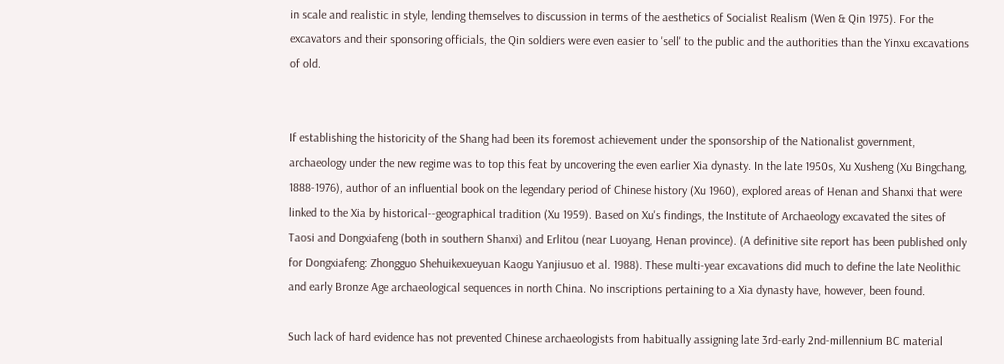in scale and realistic in style, lending themselves to discussion in terms of the aesthetics of Socialist Realism (Wen & Qin 1975). For the excavators and their sponsoring officials, the Qin soldiers were even easier to 'sell' to the public and the authorities than the Yinxu excavations of old.


If establishing the historicity of the Shang had been its foremost achievement under the sponsorship of the Nationalist government, archaeology under the new regime was to top this feat by uncovering the even earlier Xia dynasty. In the late 1950s, Xu Xusheng (Xu Bingchang, 1888-1976), author of an influential book on the legendary period of Chinese history (Xu 1960), explored areas of Henan and Shanxi that were linked to the Xia by historical--geographical tradition (Xu 1959). Based on Xu's findings, the Institute of Archaeology excavated the sites of Taosi and Dongxiafeng (both in southern Shanxi) and Erlitou (near Luoyang, Henan province). (A definitive site report has been published only for Dongxiafeng: Zhongguo Shehuikexueyuan Kaogu Yanjiusuo et al. 1988). These multi-year excavations did much to define the late Neolithic and early Bronze Age archaeological sequences in north China. No inscriptions pertaining to a Xia dynasty have, however, been found.

Such lack of hard evidence has not prevented Chinese archaeologists from habitually assigning late 3rd-early 2nd-millennium BC material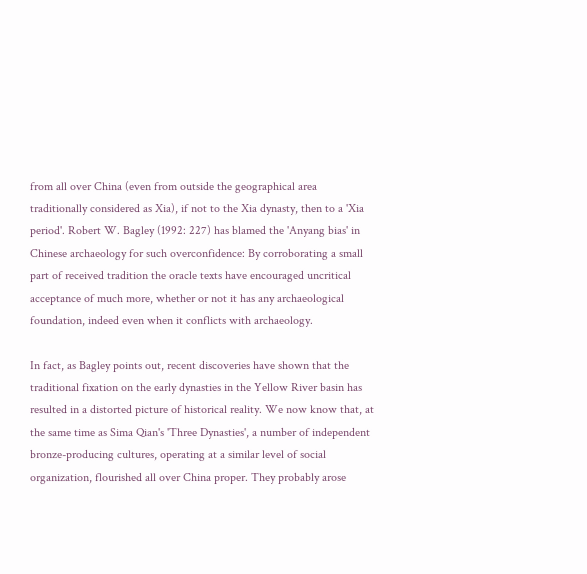from all over China (even from outside the geographical area traditionally considered as Xia), if not to the Xia dynasty, then to a 'Xia period'. Robert W. Bagley (1992: 227) has blamed the 'Anyang bias' in Chinese archaeology for such overconfidence: By corroborating a small part of received tradition the oracle texts have encouraged uncritical acceptance of much more, whether or not it has any archaeological foundation, indeed even when it conflicts with archaeology.

In fact, as Bagley points out, recent discoveries have shown that the traditional fixation on the early dynasties in the Yellow River basin has resulted in a distorted picture of historical reality. We now know that, at the same time as Sima Qian's 'Three Dynasties', a number of independent bronze-producing cultures, operating at a similar level of social organization, flourished all over China proper. They probably arose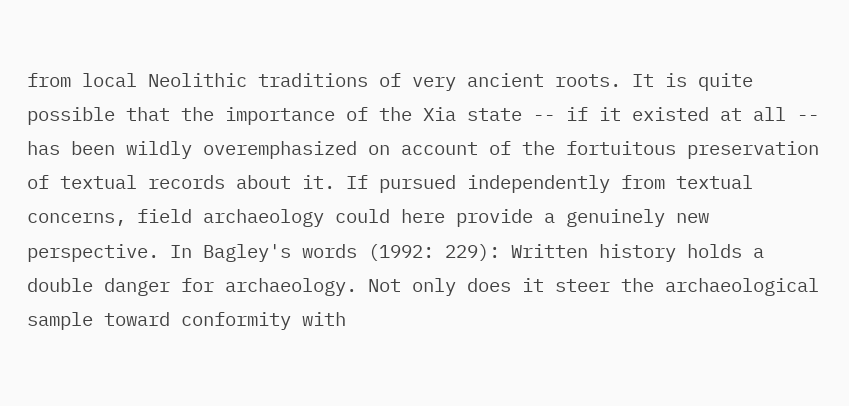from local Neolithic traditions of very ancient roots. It is quite possible that the importance of the Xia state -- if it existed at all -- has been wildly overemphasized on account of the fortuitous preservation of textual records about it. If pursued independently from textual concerns, field archaeology could here provide a genuinely new perspective. In Bagley's words (1992: 229): Written history holds a double danger for archaeology. Not only does it steer the archaeological sample toward conformity with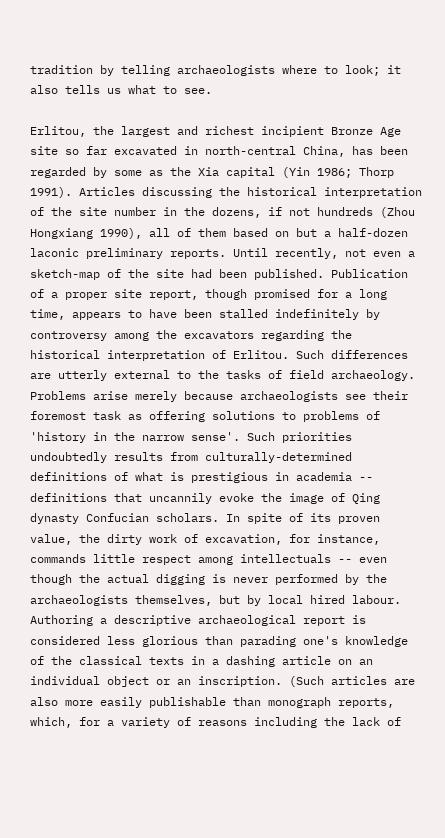tradition by telling archaeologists where to look; it also tells us what to see.

Erlitou, the largest and richest incipient Bronze Age site so far excavated in north-central China, has been regarded by some as the Xia capital (Yin 1986; Thorp 1991). Articles discussing the historical interpretation of the site number in the dozens, if not hundreds (Zhou Hongxiang 1990), all of them based on but a half-dozen laconic preliminary reports. Until recently, not even a sketch-map of the site had been published. Publication of a proper site report, though promised for a long time, appears to have been stalled indefinitely by controversy among the excavators regarding the historical interpretation of Erlitou. Such differences are utterly external to the tasks of field archaeology. Problems arise merely because archaeologists see their foremost task as offering solutions to problems of 'history in the narrow sense'. Such priorities undoubtedly results from culturally-determined definitions of what is prestigious in academia -- definitions that uncannily evoke the image of Qing dynasty Confucian scholars. In spite of its proven value, the dirty work of excavation, for instance, commands little respect among intellectuals -- even though the actual digging is never performed by the archaeologists themselves, but by local hired labour. Authoring a descriptive archaeological report is considered less glorious than parading one's knowledge of the classical texts in a dashing article on an individual object or an inscription. (Such articles are also more easily publishable than monograph reports, which, for a variety of reasons including the lack of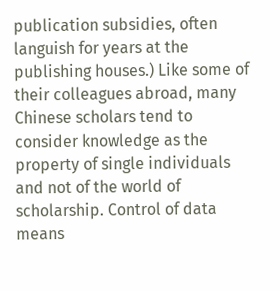publication subsidies, often languish for years at the publishing houses.) Like some of their colleagues abroad, many Chinese scholars tend to consider knowledge as the property of single individuals and not of the world of scholarship. Control of data means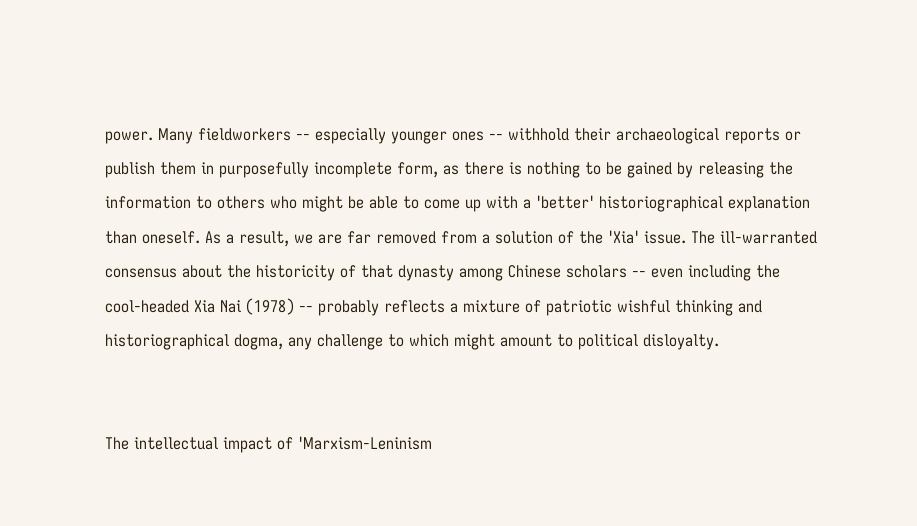power. Many fieldworkers -- especially younger ones -- withhold their archaeological reports or publish them in purposefully incomplete form, as there is nothing to be gained by releasing the information to others who might be able to come up with a 'better' historiographical explanation than oneself. As a result, we are far removed from a solution of the 'Xia' issue. The ill-warranted consensus about the historicity of that dynasty among Chinese scholars -- even including the cool-headed Xia Nai (1978) -- probably reflects a mixture of patriotic wishful thinking and historiographical dogma, any challenge to which might amount to political disloyalty.


The intellectual impact of 'Marxism-Leninism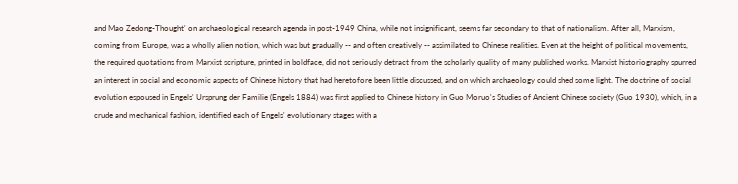and Mao Zedong-Thought' on archaeological research agenda in post-1949 China, while not insignificant, seems far secondary to that of nationalism. After all, Marxism, coming from Europe, was a wholly alien notion, which was but gradually -- and often creatively -- assimilated to Chinese realities. Even at the height of political movements, the required quotations from Marxist scripture, printed in boldface, did not seriously detract from the scholarly quality of many published works. Marxist historiography spurred an interest in social and economic aspects of Chinese history that had heretofore been little discussed, and on which archaeology could shed some light. The doctrine of social evolution espoused in Engels' Ursprung der Familie (Engels 1884) was first applied to Chinese history in Guo Moruo's Studies of Ancient Chinese society (Guo 1930), which, in a crude and mechanical fashion, identified each of Engels' evolutionary stages with a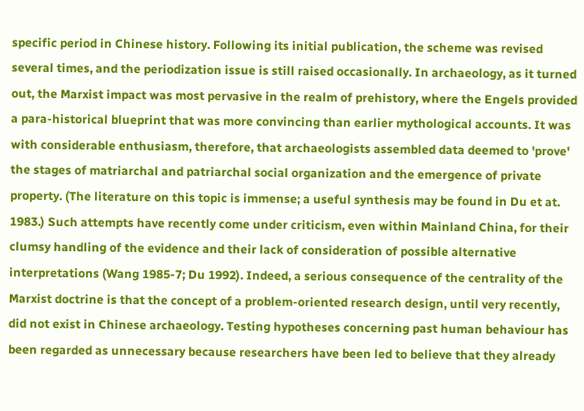specific period in Chinese history. Following its initial publication, the scheme was revised several times, and the periodization issue is still raised occasionally. In archaeology, as it turned out, the Marxist impact was most pervasive in the realm of prehistory, where the Engels provided a para-historical blueprint that was more convincing than earlier mythological accounts. It was with considerable enthusiasm, therefore, that archaeologists assembled data deemed to 'prove' the stages of matriarchal and patriarchal social organization and the emergence of private property. (The literature on this topic is immense; a useful synthesis may be found in Du et at. 1983.) Such attempts have recently come under criticism, even within Mainland China, for their clumsy handling of the evidence and their lack of consideration of possible alternative interpretations (Wang 1985-7; Du 1992). Indeed, a serious consequence of the centrality of the Marxist doctrine is that the concept of a problem-oriented research design, until very recently, did not exist in Chinese archaeology. Testing hypotheses concerning past human behaviour has been regarded as unnecessary because researchers have been led to believe that they already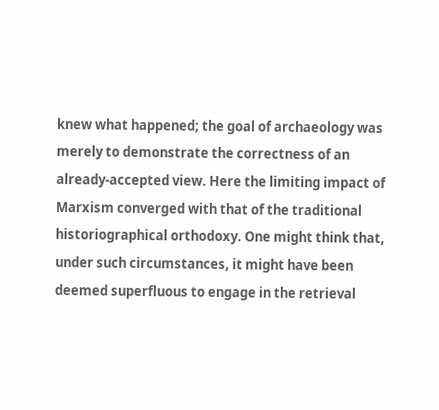knew what happened; the goal of archaeology was merely to demonstrate the correctness of an already-accepted view. Here the limiting impact of Marxism converged with that of the traditional historiographical orthodoxy. One might think that, under such circumstances, it might have been deemed superfluous to engage in the retrieval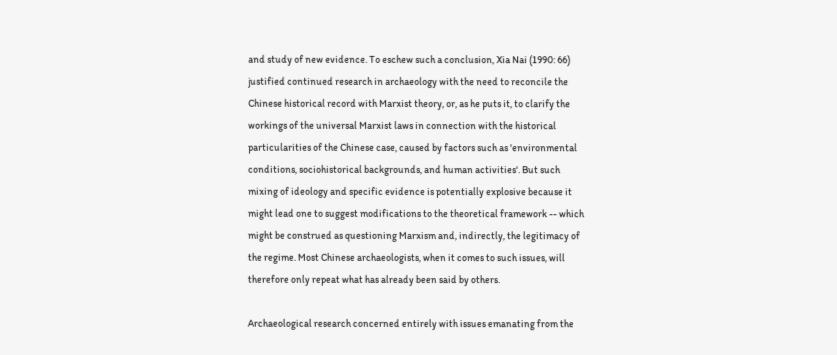and study of new evidence. To eschew such a conclusion, Xia Nai (1990: 66) justified continued research in archaeology with the need to reconcile the Chinese historical record with Marxist theory, or, as he puts it, to clarify the workings of the universal Marxist laws in connection with the historical particularities of the Chinese case, caused by factors such as 'environmental conditions, sociohistorical backgrounds, and human activities'. But such mixing of ideology and specific evidence is potentially explosive because it might lead one to suggest modifications to the theoretical framework -- which might be construed as questioning Marxism and, indirectly, the legitimacy of the regime. Most Chinese archaeologists, when it comes to such issues, will therefore only repeat what has already been said by others.

Archaeological research concerned entirely with issues emanating from the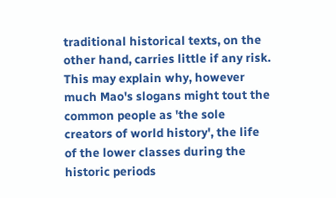traditional historical texts, on the other hand, carries little if any risk. This may explain why, however much Mao's slogans might tout the common people as 'the sole creators of world history', the life of the lower classes during the historic periods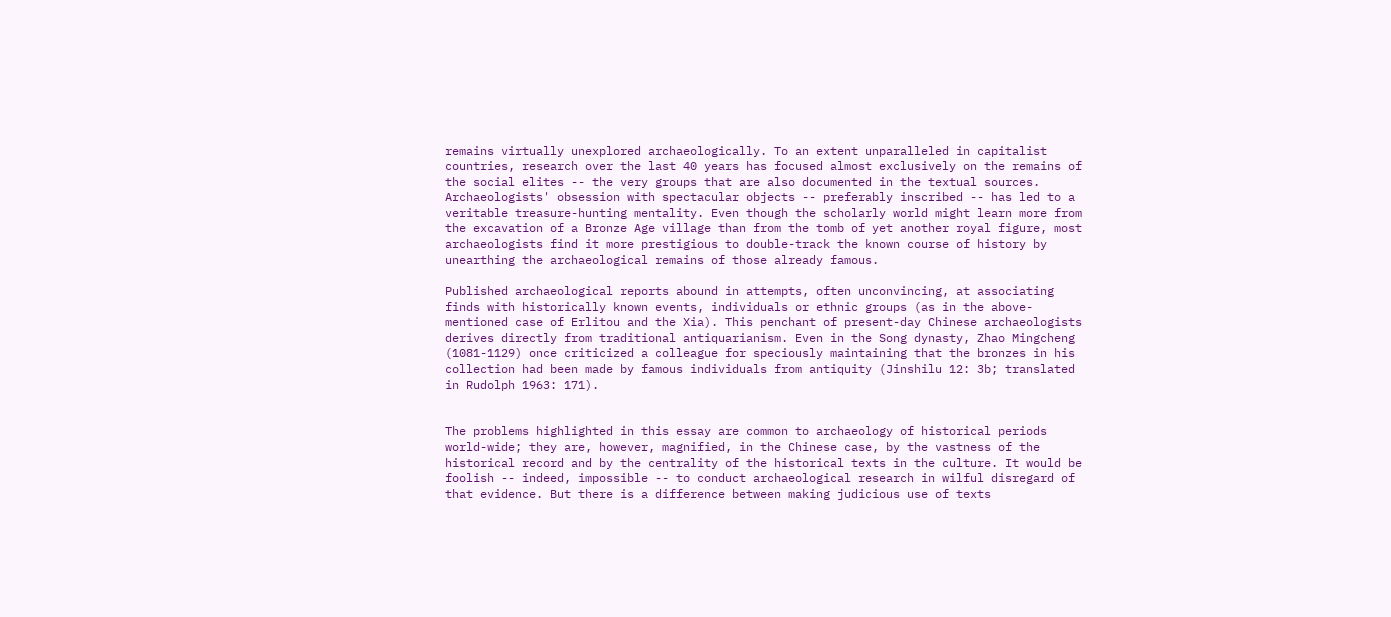remains virtually unexplored archaeologically. To an extent unparalleled in capitalist countries, research over the last 40 years has focused almost exclusively on the remains of the social elites -- the very groups that are also documented in the textual sources. Archaeologists' obsession with spectacular objects -- preferably inscribed -- has led to a veritable treasure-hunting mentality. Even though the scholarly world might learn more from the excavation of a Bronze Age village than from the tomb of yet another royal figure, most archaeologists find it more prestigious to double-track the known course of history by unearthing the archaeological remains of those already famous.

Published archaeological reports abound in attempts, often unconvincing, at associating finds with historically known events, individuals or ethnic groups (as in the above-mentioned case of Erlitou and the Xia). This penchant of present-day Chinese archaeologists derives directly from traditional antiquarianism. Even in the Song dynasty, Zhao Mingcheng (1081-1129) once criticized a colleague for speciously maintaining that the bronzes in his collection had been made by famous individuals from antiquity (Jinshilu 12: 3b; translated in Rudolph 1963: 171).


The problems highlighted in this essay are common to archaeology of historical periods world-wide; they are, however, magnified, in the Chinese case, by the vastness of the historical record and by the centrality of the historical texts in the culture. It would be foolish -- indeed, impossible -- to conduct archaeological research in wilful disregard of that evidence. But there is a difference between making judicious use of texts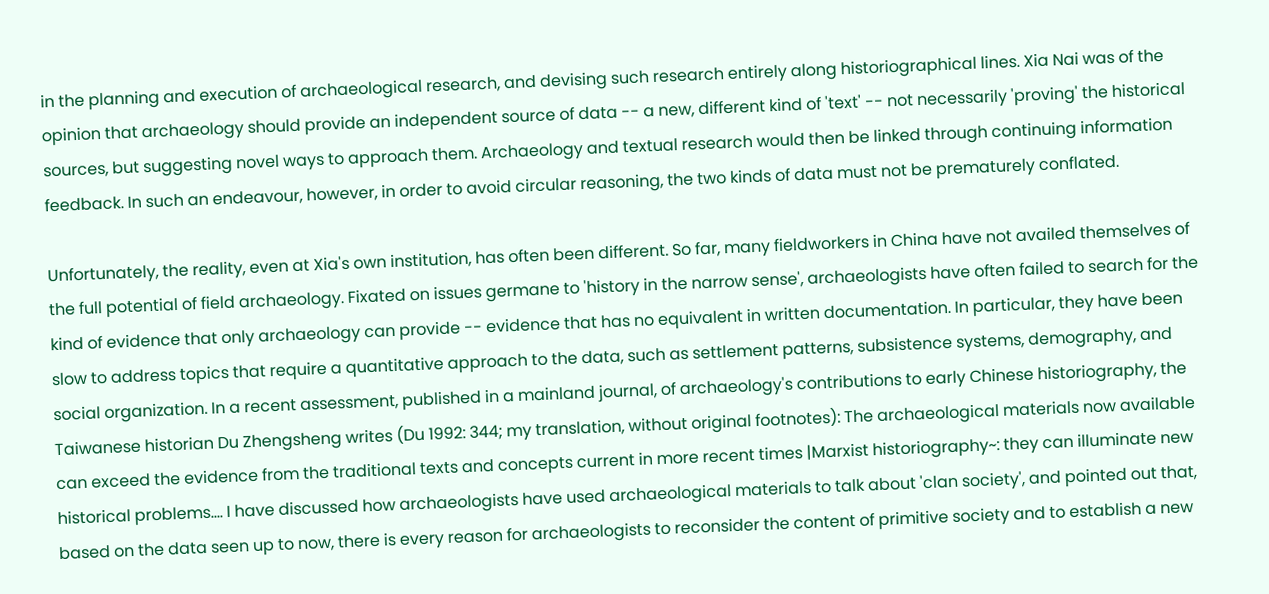in the planning and execution of archaeological research, and devising such research entirely along historiographical lines. Xia Nai was of the opinion that archaeology should provide an independent source of data -- a new, different kind of 'text' -- not necessarily 'proving' the historical sources, but suggesting novel ways to approach them. Archaeology and textual research would then be linked through continuing information feedback. In such an endeavour, however, in order to avoid circular reasoning, the two kinds of data must not be prematurely conflated.

Unfortunately, the reality, even at Xia's own institution, has often been different. So far, many fieldworkers in China have not availed themselves of the full potential of field archaeology. Fixated on issues germane to 'history in the narrow sense', archaeologists have often failed to search for the kind of evidence that only archaeology can provide -- evidence that has no equivalent in written documentation. In particular, they have been slow to address topics that require a quantitative approach to the data, such as settlement patterns, subsistence systems, demography, and social organization. In a recent assessment, published in a mainland journal, of archaeology's contributions to early Chinese historiography, the Taiwanese historian Du Zhengsheng writes (Du 1992: 344; my translation, without original footnotes): The archaeological materials now available can exceed the evidence from the traditional texts and concepts current in more recent times |Marxist historiography~: they can illuminate new historical problems.... I have discussed how archaeologists have used archaeological materials to talk about 'clan society', and pointed out that, based on the data seen up to now, there is every reason for archaeologists to reconsider the content of primitive society and to establish a new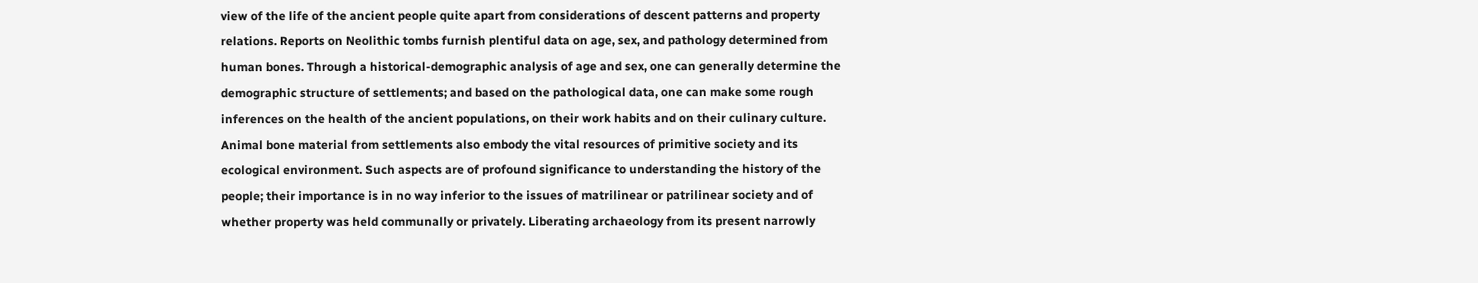view of the life of the ancient people quite apart from considerations of descent patterns and property relations. Reports on Neolithic tombs furnish plentiful data on age, sex, and pathology determined from human bones. Through a historical-demographic analysis of age and sex, one can generally determine the demographic structure of settlements; and based on the pathological data, one can make some rough inferences on the health of the ancient populations, on their work habits and on their culinary culture. Animal bone material from settlements also embody the vital resources of primitive society and its ecological environment. Such aspects are of profound significance to understanding the history of the people; their importance is in no way inferior to the issues of matrilinear or patrilinear society and of whether property was held communally or privately. Liberating archaeology from its present narrowly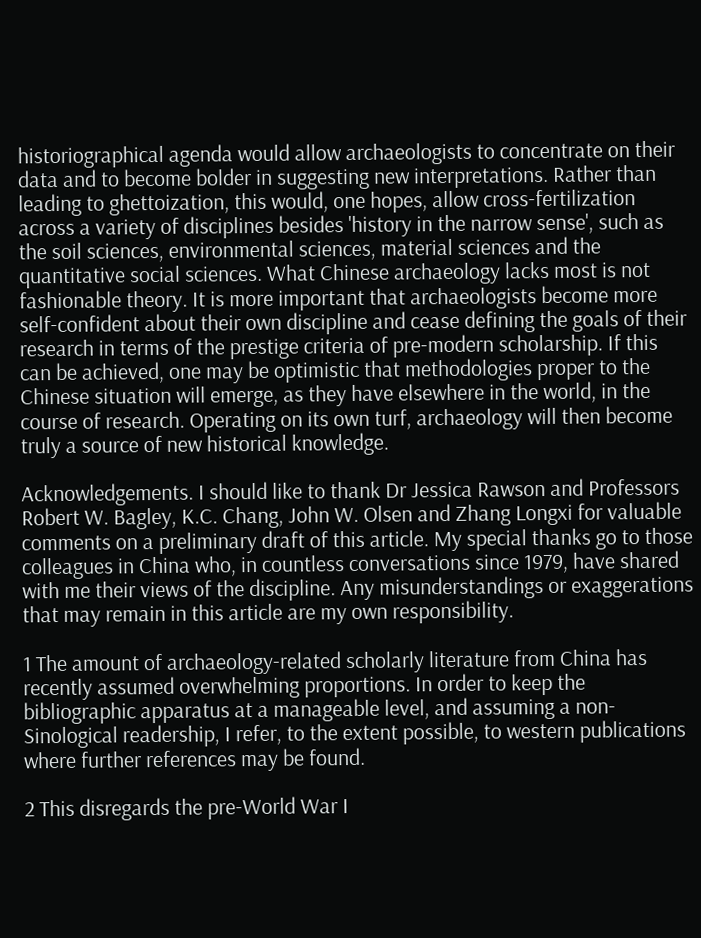historiographical agenda would allow archaeologists to concentrate on their data and to become bolder in suggesting new interpretations. Rather than leading to ghettoization, this would, one hopes, allow cross-fertilization across a variety of disciplines besides 'history in the narrow sense', such as the soil sciences, environmental sciences, material sciences and the quantitative social sciences. What Chinese archaeology lacks most is not fashionable theory. It is more important that archaeologists become more self-confident about their own discipline and cease defining the goals of their research in terms of the prestige criteria of pre-modern scholarship. If this can be achieved, one may be optimistic that methodologies proper to the Chinese situation will emerge, as they have elsewhere in the world, in the course of research. Operating on its own turf, archaeology will then become truly a source of new historical knowledge.

Acknowledgements. I should like to thank Dr Jessica Rawson and Professors Robert W. Bagley, K.C. Chang, John W. Olsen and Zhang Longxi for valuable comments on a preliminary draft of this article. My special thanks go to those colleagues in China who, in countless conversations since 1979, have shared with me their views of the discipline. Any misunderstandings or exaggerations that may remain in this article are my own responsibility.

1 The amount of archaeology-related scholarly literature from China has recently assumed overwhelming proportions. In order to keep the bibliographic apparatus at a manageable level, and assuming a non-Sinological readership, I refer, to the extent possible, to western publications where further references may be found.

2 This disregards the pre-World War I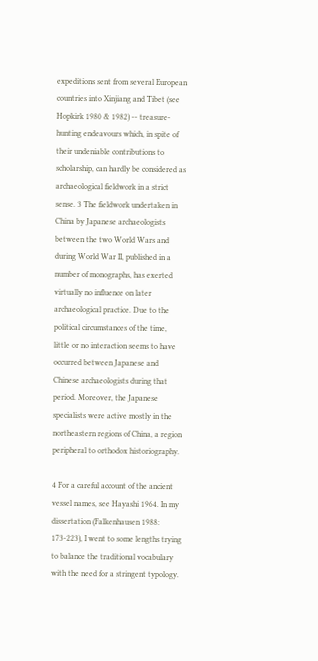expeditions sent from several European countries into Xinjiang and Tibet (see Hopkirk 1980 & 1982) -- treasure-hunting endeavours which, in spite of their undeniable contributions to scholarship, can hardly be considered as archaeological fieldwork in a strict sense. 3 The fieldwork undertaken in China by Japanese archaeologists between the two World Wars and during World War II, published in a number of monographs, has exerted virtually no influence on later archaeological practice. Due to the political circumstances of the time, little or no interaction seems to have occurred between Japanese and Chinese archaeologists during that period. Moreover, the Japanese specialists were active mostly in the northeastern regions of China, a region peripheral to orthodox historiography.

4 For a careful account of the ancient vessel names, see Hayashi 1964. In my dissertation (Falkenhausen 1988: 173-223), I went to some lengths trying to balance the traditional vocabulary with the need for a stringent typology.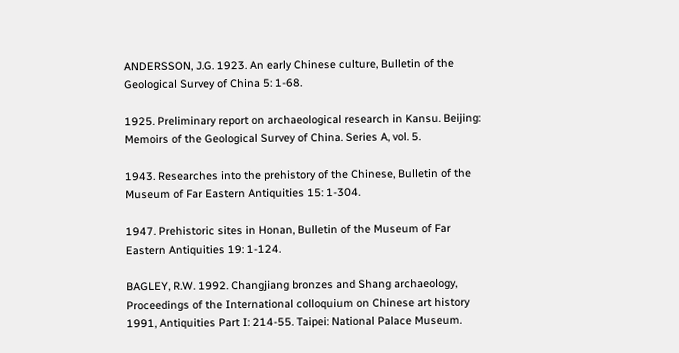ANDERSSON, J.G. 1923. An early Chinese culture, Bulletin of the Geological Survey of China 5: 1-68.

1925. Preliminary report on archaeological research in Kansu. Beijing: Memoirs of the Geological Survey of China. Series A, vol. 5.

1943. Researches into the prehistory of the Chinese, Bulletin of the Museum of Far Eastern Antiquities 15: 1-304.

1947. Prehistoric sites in Honan, Bulletin of the Museum of Far Eastern Antiquities 19: 1-124.

BAGLEY, R.W. 1992. Changjiang bronzes and Shang archaeology, Proceedings of the International colloquium on Chinese art history 1991, Antiquities Part I: 214-55. Taipei: National Palace Museum.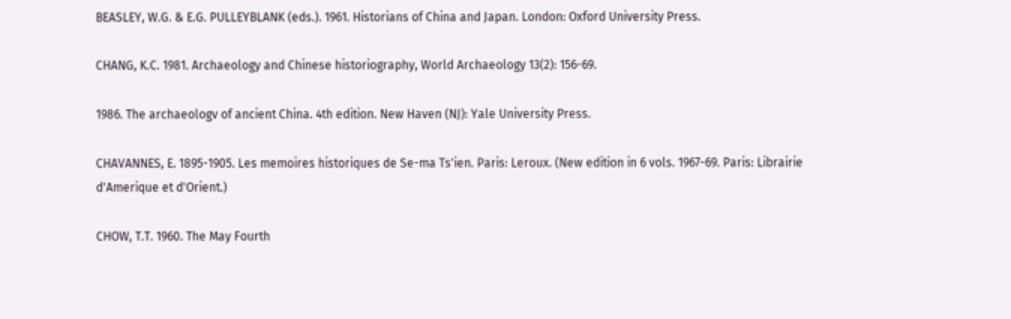BEASLEY, W.G. & E.G. PULLEYBLANK (eds.). 1961. Historians of China and Japan. London: Oxford University Press.

CHANG, K.C. 1981. Archaeology and Chinese historiography, World Archaeology 13(2): 156-69.

1986. The archaeologv of ancient China. 4th edition. New Haven (NJ): Yale University Press.

CHAVANNES, E. 1895-1905. Les memoires historiques de Se-ma Ts'ien. Paris: Leroux. (New edition in 6 vols. 1967-69. Paris: Librairie d'Amerique et d'Orient.)

CHOW, T.T. 1960. The May Fourth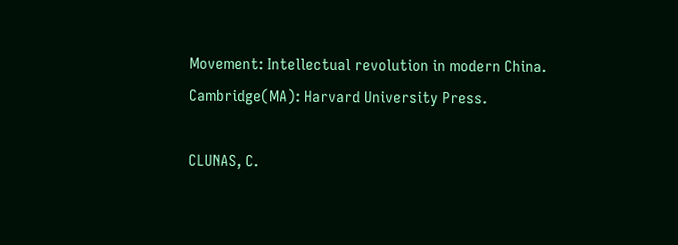Movement: Intellectual revolution in modern China. Cambridge(MA): Harvard University Press.

CLUNAS, C.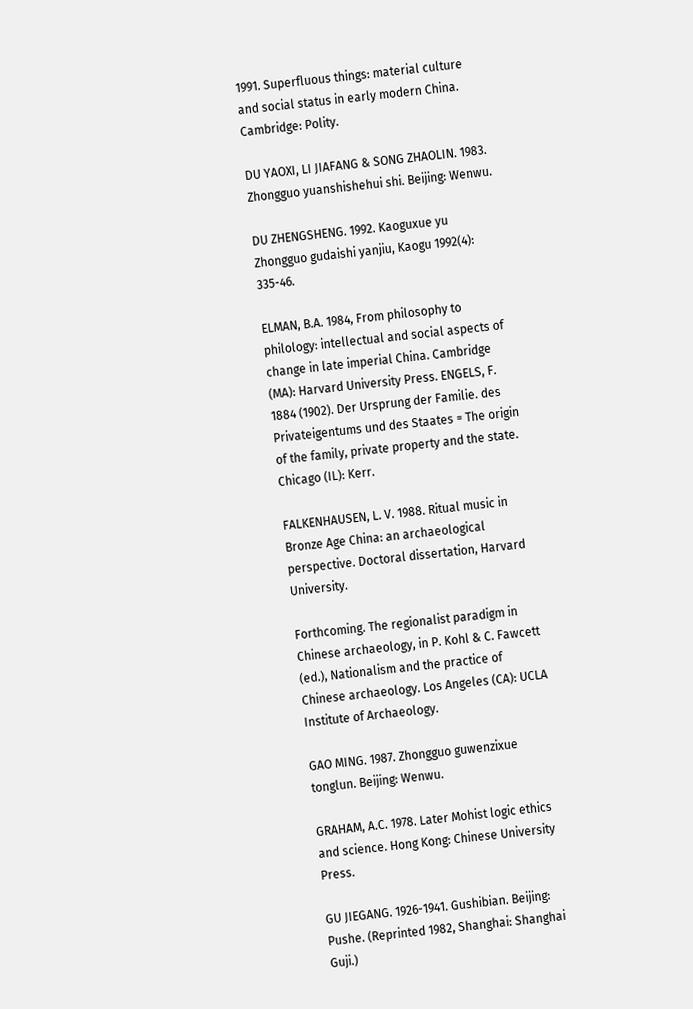1991. Superfluous things: material culture and social status in early modern China. Cambridge: Polity.

DU YAOXI, LI JIAFANG & SONG ZHAOLIN. 1983. Zhongguo yuanshishehui shi. Beijing: Wenwu.

DU ZHENGSHENG. 1992. Kaoguxue yu Zhongguo gudaishi yanjiu, Kaogu 1992(4): 335-46.

ELMAN, B.A. 1984, From philosophy to philology: intellectual and social aspects of change in late imperial China. Cambridge (MA): Harvard University Press. ENGELS, F. 1884 (1902). Der Ursprung der Familie. des Privateigentums und des Staates = The origin of the family, private property and the state. Chicago (IL): Kerr.

FALKENHAUSEN, L. V. 1988. Ritual music in Bronze Age China: an archaeological perspective. Doctoral dissertation, Harvard University.

Forthcoming. The regionalist paradigm in Chinese archaeology, in P. Kohl & C. Fawcett (ed.), Nationalism and the practice of Chinese archaeology. Los Angeles (CA): UCLA Institute of Archaeology.

GAO MING. 1987. Zhongguo guwenzixue tonglun. Beijing: Wenwu.

GRAHAM, A.C. 1978. Later Mohist logic ethics and science. Hong Kong: Chinese University Press.

GU JIEGANG. 1926-1941. Gushibian. Beijing: Pushe. (Reprinted 1982, Shanghai: Shanghai Guji.)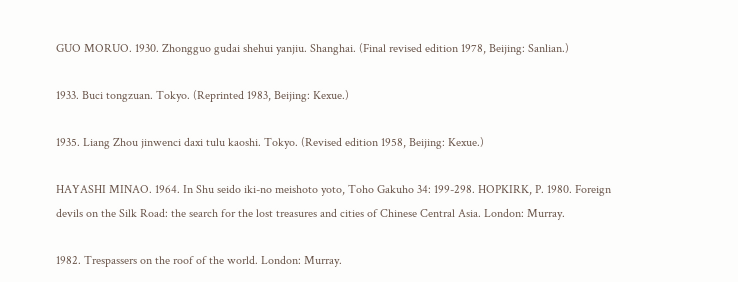GUO MORUO. 1930. Zhongguo gudai shehui yanjiu. Shanghai. (Final revised edition 1978, Beijing: Sanlian.)

1933. Buci tongzuan. Tokyo. (Reprinted 1983, Beijing: Kexue.)

1935. Liang Zhou jinwenci daxi tulu kaoshi. Tokyo. (Revised edition 1958, Beijing: Kexue.)

HAYASHI MINAO. 1964. In Shu seido iki-no meishoto yoto, Toho Gakuho 34: 199-298. HOPKIRK, P. 1980. Foreign devils on the Silk Road: the search for the lost treasures and cities of Chinese Central Asia. London: Murray.

1982. Trespassers on the roof of the world. London: Murray.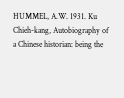HUMMEL, A.W. 1931. Ku Chieh-kang, Autobiography of a Chinese historian: being the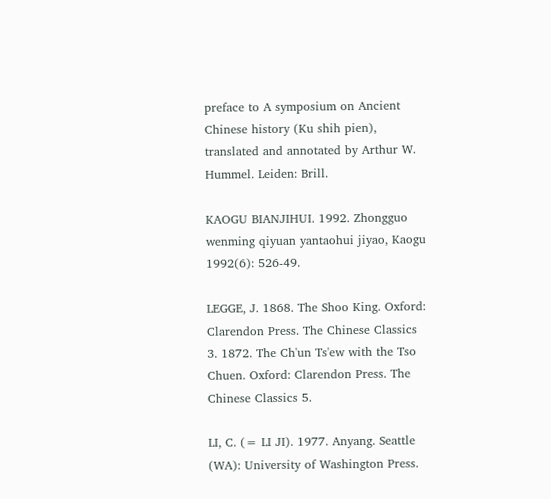preface to A symposium on Ancient Chinese history (Ku shih pien), translated and annotated by Arthur W. Hummel. Leiden: Brill.

KAOGU BIANJIHUI. 1992. Zhongguo wenming qiyuan yantaohui jiyao, Kaogu 1992(6): 526-49.

LEGGE, J. 1868. The Shoo King. Oxford: Clarendon Press. The Chinese Classics 3. 1872. The Ch'un Ts'ew with the Tso Chuen. Oxford: Clarendon Press. The Chinese Classics 5.

LI, C. (= LI JI). 1977. Anyang. Seattle (WA): University of Washington Press.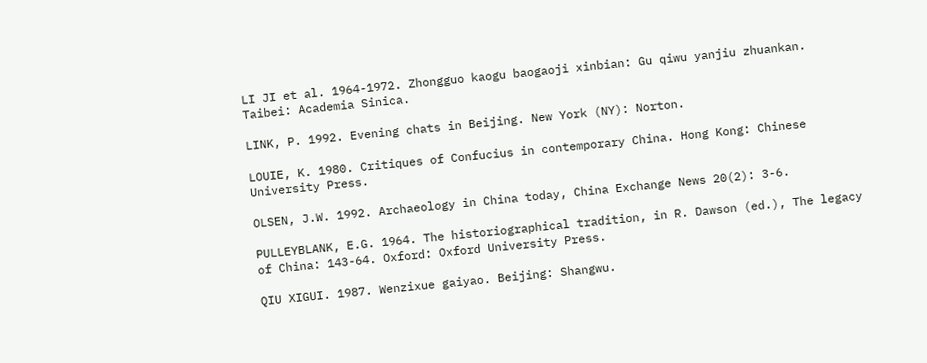LI JI et al. 1964-1972. Zhongguo kaogu baogaoji xinbian: Gu qiwu yanjiu zhuankan. Taibei: Academia Sinica.

LINK, P. 1992. Evening chats in Beijing. New York (NY): Norton.

LOUIE, K. 1980. Critiques of Confucius in contemporary China. Hong Kong: Chinese University Press.

OLSEN, J.W. 1992. Archaeology in China today, China Exchange News 20(2): 3-6.

PULLEYBLANK, E.G. 1964. The historiographical tradition, in R. Dawson (ed.), The legacy of China: 143-64. Oxford: Oxford University Press.

QIU XIGUI. 1987. Wenzixue gaiyao. Beijing: Shangwu.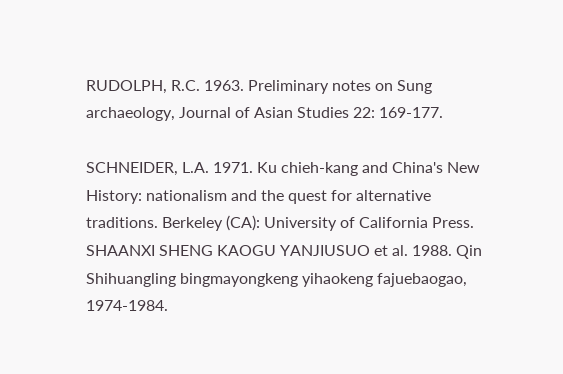RUDOLPH, R.C. 1963. Preliminary notes on Sung archaeology, Journal of Asian Studies 22: 169-177.

SCHNEIDER, L.A. 1971. Ku chieh-kang and China's New History: nationalism and the quest for alternative traditions. Berkeley (CA): University of California Press. SHAANXI SHENG KAOGU YANJIUSUO et al. 1988. Qin Shihuangling bingmayongkeng yihaokeng fajuebaogao, 1974-1984.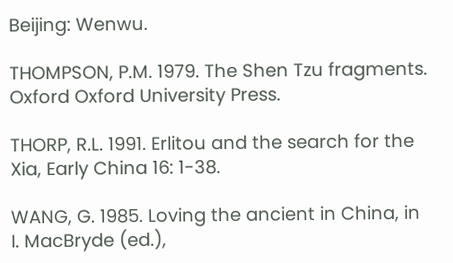Beijing: Wenwu.

THOMPSON, P.M. 1979. The Shen Tzu fragments. Oxford Oxford University Press.

THORP, R.L. 1991. Erlitou and the search for the Xia, Early China 16: 1-38.

WANG, G. 1985. Loving the ancient in China, in I. MacBryde (ed.),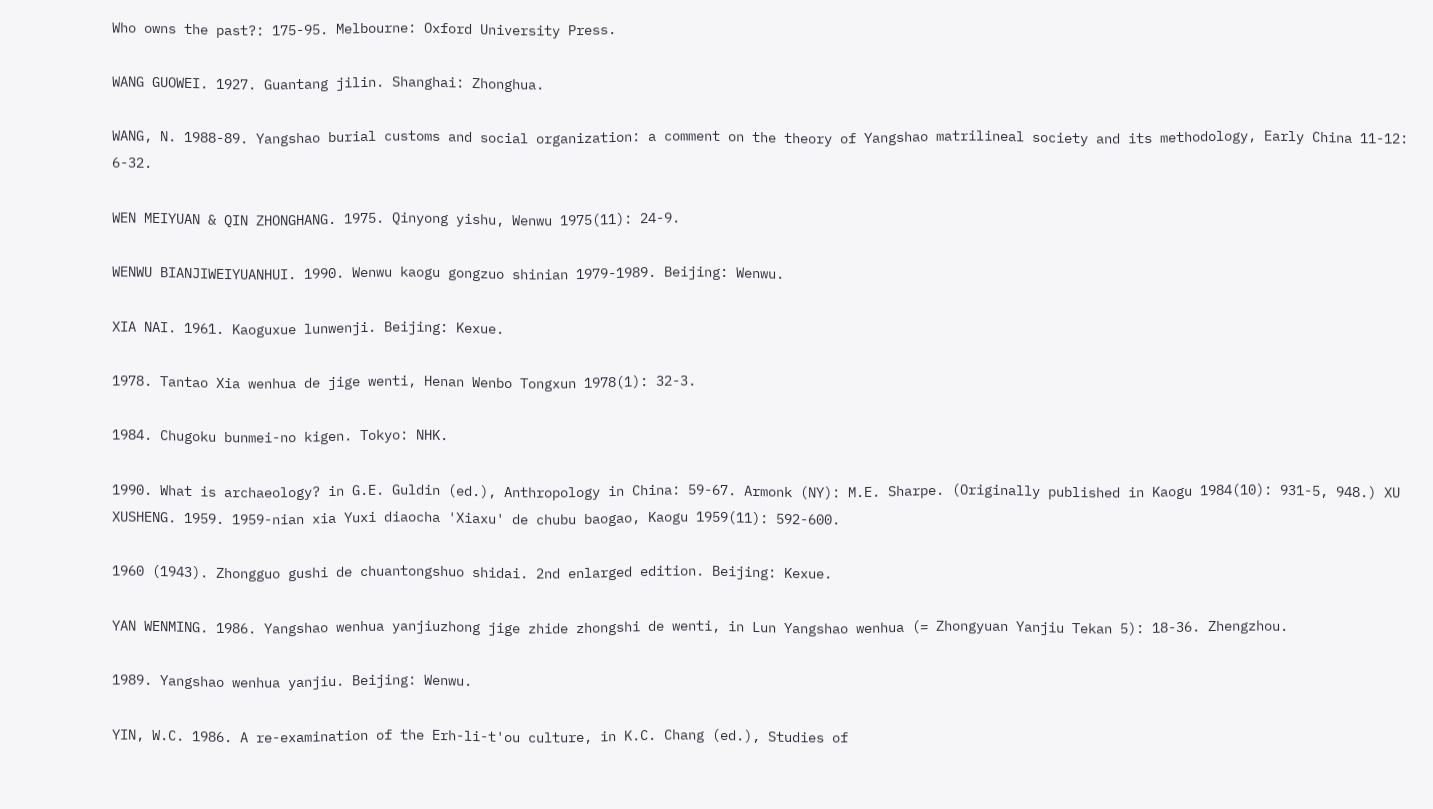Who owns the past?: 175-95. Melbourne: Oxford University Press.

WANG GUOWEI. 1927. Guantang jilin. Shanghai: Zhonghua.

WANG, N. 1988-89. Yangshao burial customs and social organization: a comment on the theory of Yangshao matrilineal society and its methodology, Early China 11-12: 6-32.

WEN MEIYUAN & QIN ZHONGHANG. 1975. Qinyong yishu, Wenwu 1975(11): 24-9.

WENWU BIANJIWEIYUANHUI. 1990. Wenwu kaogu gongzuo shinian 1979-1989. Beijing: Wenwu.

XIA NAI. 1961. Kaoguxue lunwenji. Beijing: Kexue.

1978. Tantao Xia wenhua de jige wenti, Henan Wenbo Tongxun 1978(1): 32-3.

1984. Chugoku bunmei-no kigen. Tokyo: NHK.

1990. What is archaeology? in G.E. Guldin (ed.), Anthropology in China: 59-67. Armonk (NY): M.E. Sharpe. (Originally published in Kaogu 1984(10): 931-5, 948.) XU XUSHENG. 1959. 1959-nian xia Yuxi diaocha 'Xiaxu' de chubu baogao, Kaogu 1959(11): 592-600.

1960 (1943). Zhongguo gushi de chuantongshuo shidai. 2nd enlarged edition. Beijing: Kexue.

YAN WENMING. 1986. Yangshao wenhua yanjiuzhong jige zhide zhongshi de wenti, in Lun Yangshao wenhua (= Zhongyuan Yanjiu Tekan 5): 18-36. Zhengzhou.

1989. Yangshao wenhua yanjiu. Beijing: Wenwu.

YIN, W.C. 1986. A re-examination of the Erh-li-t'ou culture, in K.C. Chang (ed.), Studies of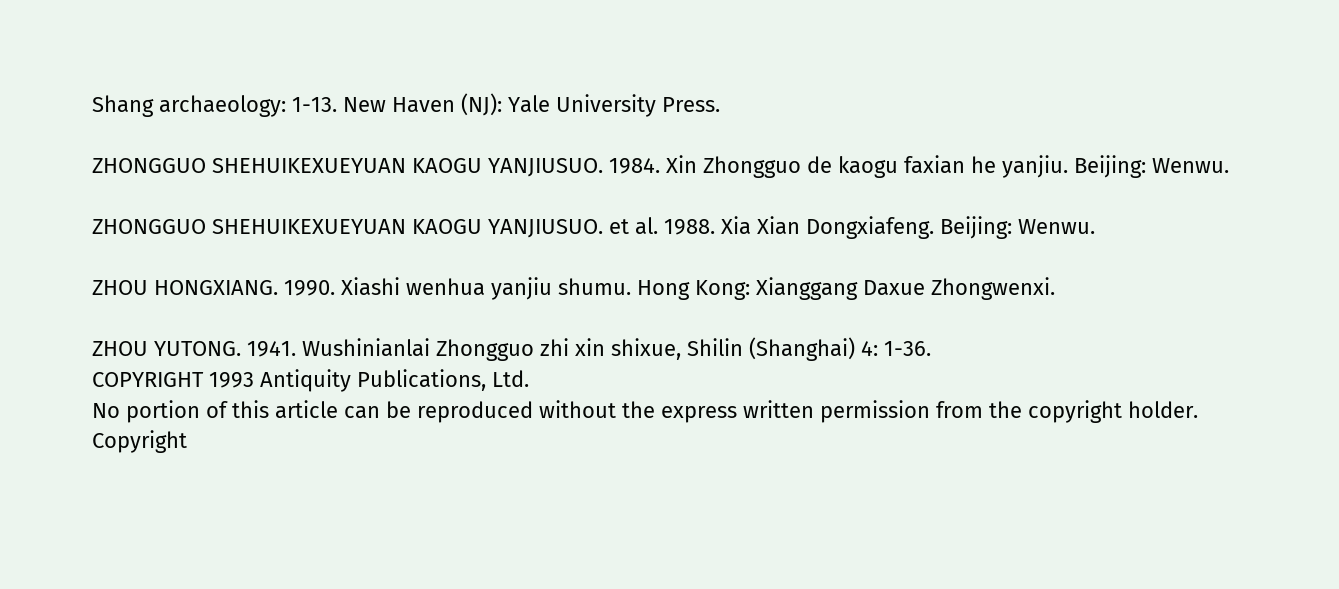Shang archaeology: 1-13. New Haven (NJ): Yale University Press.

ZHONGGUO SHEHUIKEXUEYUAN KAOGU YANJIUSUO. 1984. Xin Zhongguo de kaogu faxian he yanjiu. Beijing: Wenwu.

ZHONGGUO SHEHUIKEXUEYUAN KAOGU YANJIUSUO. et al. 1988. Xia Xian Dongxiafeng. Beijing: Wenwu.

ZHOU HONGXIANG. 1990. Xiashi wenhua yanjiu shumu. Hong Kong: Xianggang Daxue Zhongwenxi.

ZHOU YUTONG. 1941. Wushinianlai Zhongguo zhi xin shixue, Shilin (Shanghai) 4: 1-36.
COPYRIGHT 1993 Antiquity Publications, Ltd.
No portion of this article can be reproduced without the express written permission from the copyright holder.
Copyright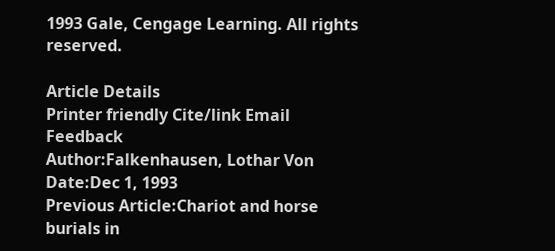1993 Gale, Cengage Learning. All rights reserved.

Article Details
Printer friendly Cite/link Email Feedback
Author:Falkenhausen, Lothar Von
Date:Dec 1, 1993
Previous Article:Chariot and horse burials in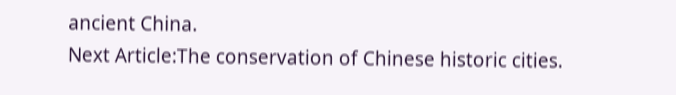ancient China.
Next Article:The conservation of Chinese historic cities.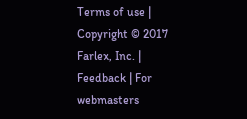Terms of use | Copyright © 2017 Farlex, Inc. | Feedback | For webmasters